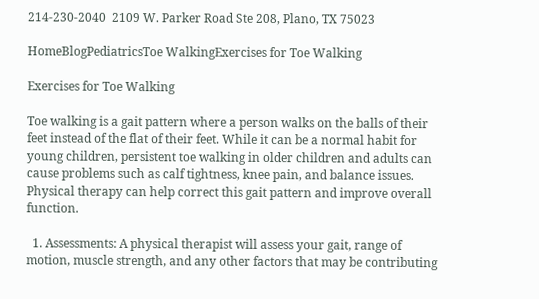214-230-2040  2109 W. Parker Road Ste 208, Plano, TX 75023

HomeBlogPediatricsToe WalkingExercises for Toe Walking

Exercises for Toe Walking

Toe walking is a gait pattern where a person walks on the balls of their feet instead of the flat of their feet. While it can be a normal habit for young children, persistent toe walking in older children and adults can cause problems such as calf tightness, knee pain, and balance issues. Physical therapy can help correct this gait pattern and improve overall function.

  1. Assessments: A physical therapist will assess your gait, range of motion, muscle strength, and any other factors that may be contributing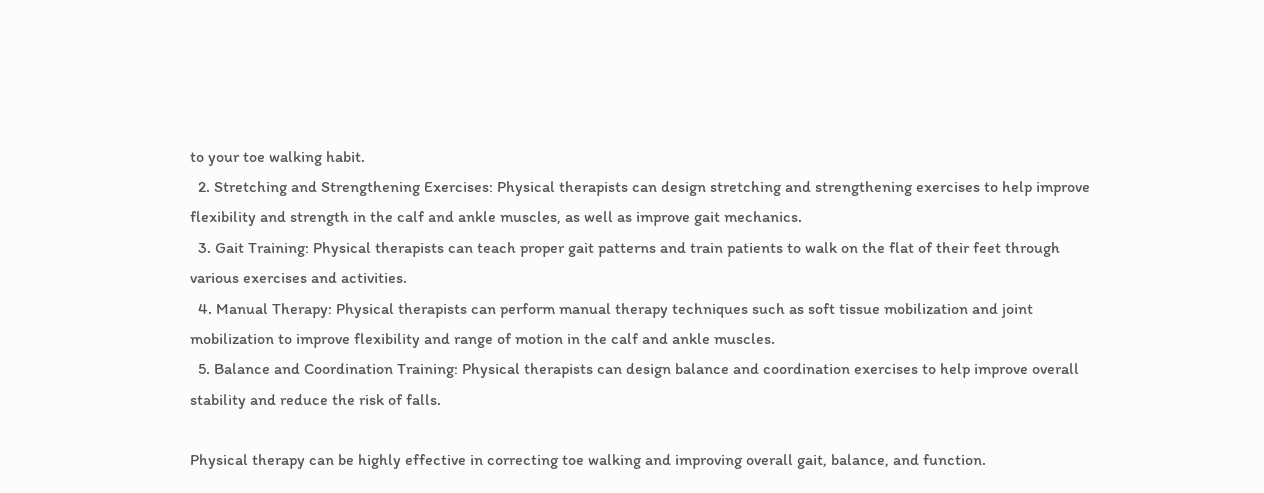to your toe walking habit.
  2. Stretching and Strengthening Exercises: Physical therapists can design stretching and strengthening exercises to help improve flexibility and strength in the calf and ankle muscles, as well as improve gait mechanics.
  3. Gait Training: Physical therapists can teach proper gait patterns and train patients to walk on the flat of their feet through various exercises and activities.
  4. Manual Therapy: Physical therapists can perform manual therapy techniques such as soft tissue mobilization and joint mobilization to improve flexibility and range of motion in the calf and ankle muscles.
  5. Balance and Coordination Training: Physical therapists can design balance and coordination exercises to help improve overall stability and reduce the risk of falls.

Physical therapy can be highly effective in correcting toe walking and improving overall gait, balance, and function.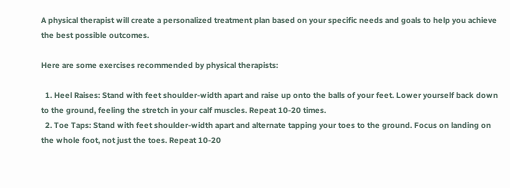A physical therapist will create a personalized treatment plan based on your specific needs and goals to help you achieve the best possible outcomes.

Here are some exercises recommended by physical therapists:

  1. Heel Raises: Stand with feet shoulder-width apart and raise up onto the balls of your feet. Lower yourself back down to the ground, feeling the stretch in your calf muscles. Repeat 10-20 times.
  2. Toe Taps: Stand with feet shoulder-width apart and alternate tapping your toes to the ground. Focus on landing on the whole foot, not just the toes. Repeat 10-20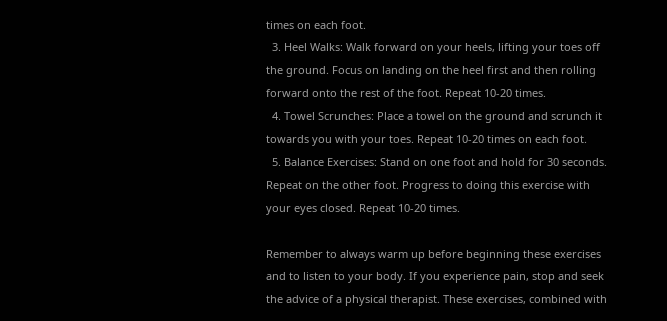times on each foot.
  3. Heel Walks: Walk forward on your heels, lifting your toes off the ground. Focus on landing on the heel first and then rolling forward onto the rest of the foot. Repeat 10-20 times.
  4. Towel Scrunches: Place a towel on the ground and scrunch it towards you with your toes. Repeat 10-20 times on each foot.
  5. Balance Exercises: Stand on one foot and hold for 30 seconds. Repeat on the other foot. Progress to doing this exercise with your eyes closed. Repeat 10-20 times.

Remember to always warm up before beginning these exercises and to listen to your body. If you experience pain, stop and seek the advice of a physical therapist. These exercises, combined with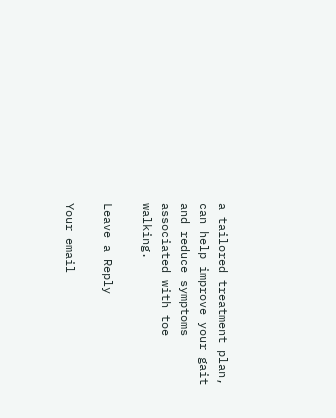a tailored treatment plan, can help improve your gait and reduce symptoms associated with toe walking.

Leave a Reply

Your email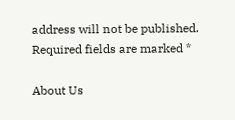address will not be published. Required fields are marked *

About Us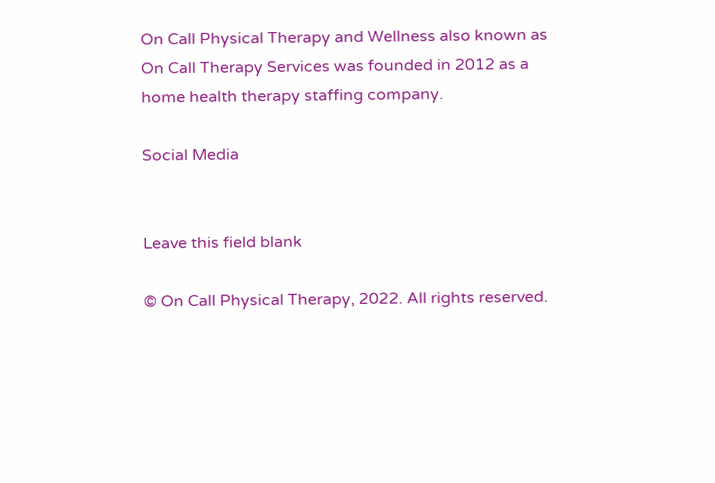On Call Physical Therapy and Wellness also known as On Call Therapy Services was founded in 2012 as a home health therapy staffing company.

Social Media


Leave this field blank

© On Call Physical Therapy, 2022. All rights reserved.